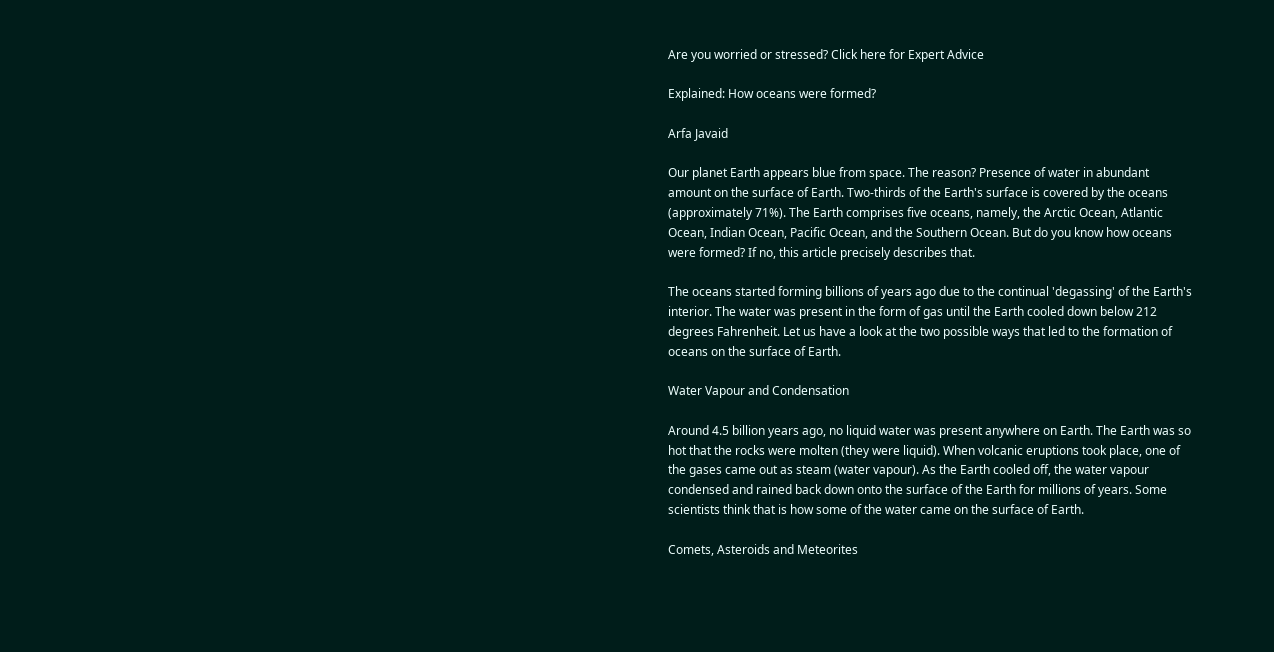Are you worried or stressed? Click here for Expert Advice

Explained: How oceans were formed?

Arfa Javaid

Our planet Earth appears blue from space. The reason? Presence of water in abundant amount on the surface of Earth. Two-thirds of the Earth's surface is covered by the oceans (approximately 71%). The Earth comprises five oceans, namely, the Arctic Ocean, Atlantic Ocean, Indian Ocean, Pacific Ocean, and the Southern Ocean. But do you know how oceans were formed? If no, this article precisely describes that.

The oceans started forming billions of years ago due to the continual 'degassing' of the Earth's interior. The water was present in the form of gas until the Earth cooled down below 212 degrees Fahrenheit. Let us have a look at the two possible ways that led to the formation of oceans on the surface of Earth.

Water Vapour and Condensation

Around 4.5 billion years ago, no liquid water was present anywhere on Earth. The Earth was so hot that the rocks were molten (they were liquid). When volcanic eruptions took place, one of the gases came out as steam (water vapour). As the Earth cooled off, the water vapour condensed and rained back down onto the surface of the Earth for millions of years. Some scientists think that is how some of the water came on the surface of Earth.

Comets, Asteroids and Meteorites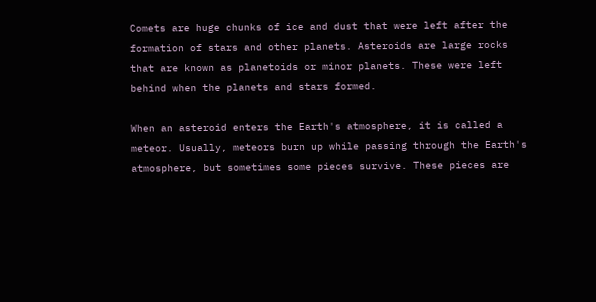Comets are huge chunks of ice and dust that were left after the formation of stars and other planets. Asteroids are large rocks that are known as planetoids or minor planets. These were left behind when the planets and stars formed.

When an asteroid enters the Earth's atmosphere, it is called a meteor. Usually, meteors burn up while passing through the Earth's atmosphere, but sometimes some pieces survive. These pieces are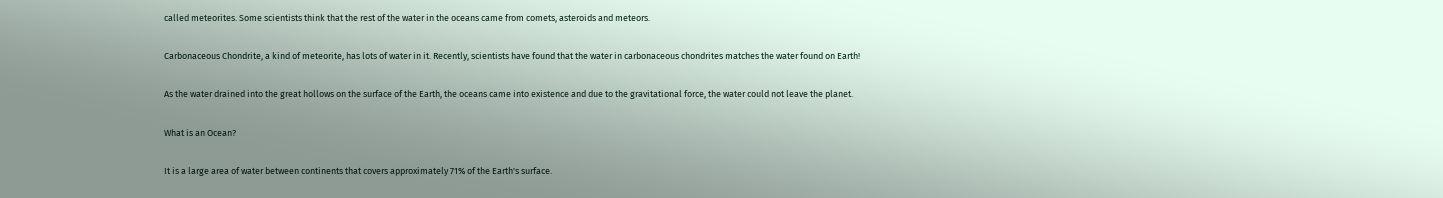called meteorites. Some scientists think that the rest of the water in the oceans came from comets, asteroids and meteors.

Carbonaceous Chondrite, a kind of meteorite, has lots of water in it. Recently, scientists have found that the water in carbonaceous chondrites matches the water found on Earth!

As the water drained into the great hollows on the surface of the Earth, the oceans came into existence and due to the gravitational force, the water could not leave the planet.

What is an Ocean?

It is a large area of water between continents that covers approximately 71% of the Earth's surface.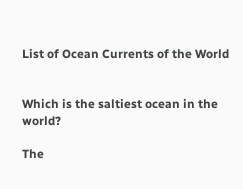List of Ocean Currents of the World


Which is the saltiest ocean in the world?

The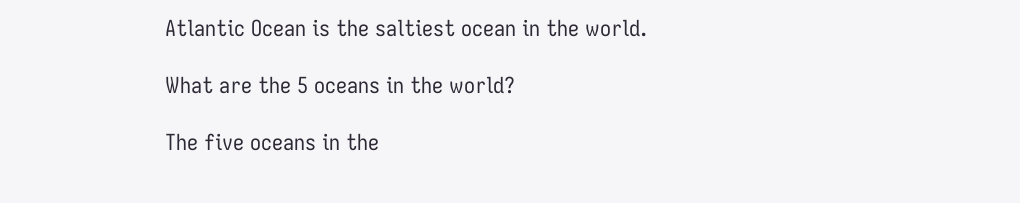Atlantic Ocean is the saltiest ocean in the world.

What are the 5 oceans in the world?

The five oceans in the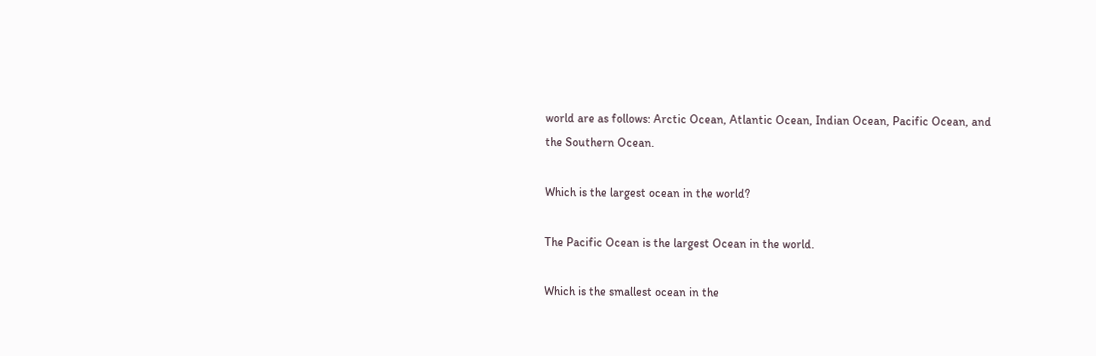world are as follows: Arctic Ocean, Atlantic Ocean, Indian Ocean, Pacific Ocean, and the Southern Ocean.

Which is the largest ocean in the world?

The Pacific Ocean is the largest Ocean in the world.

Which is the smallest ocean in the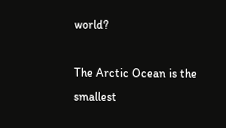world?

The Arctic Ocean is the smallest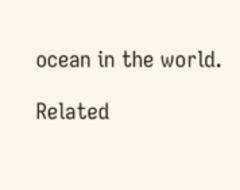ocean in the world.

Related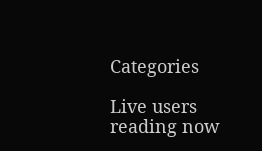Categories

Live users reading now